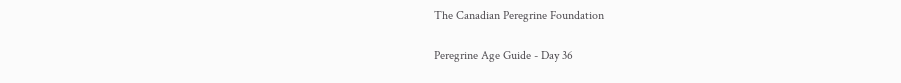The Canadian Peregrine Foundation

Peregrine Age Guide - Day 36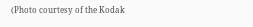(Photo courtesy of the Kodak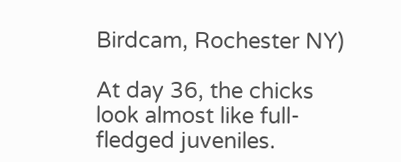Birdcam, Rochester NY)

At day 36, the chicks look almost like full-fledged juveniles.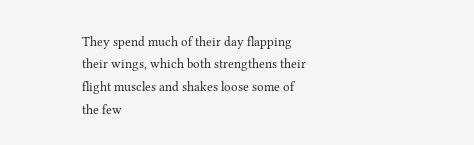They spend much of their day flapping their wings, which both strengthens their flight muscles and shakes loose some of the few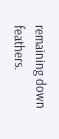remaining down feathers.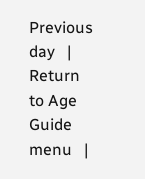Previous day   |   Return to Age Guide menu   |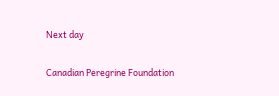Next day

Canadian Peregrine Foundation